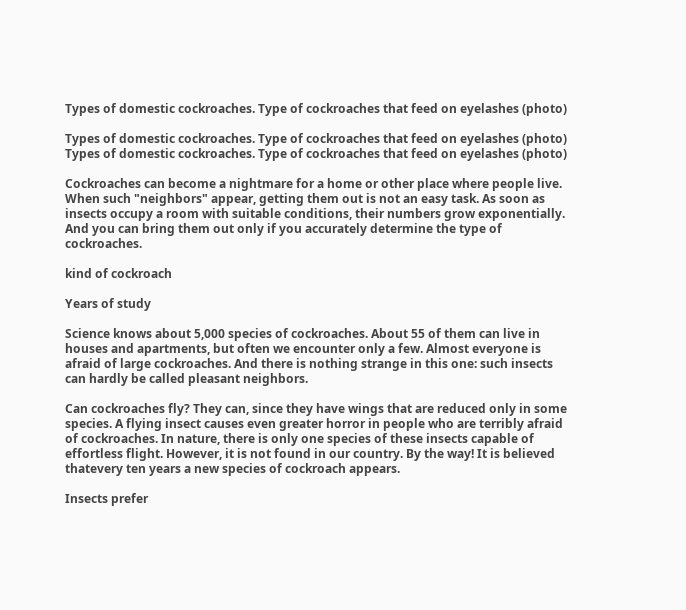Types of domestic cockroaches. Type of cockroaches that feed on eyelashes (photo)

Types of domestic cockroaches. Type of cockroaches that feed on eyelashes (photo)
Types of domestic cockroaches. Type of cockroaches that feed on eyelashes (photo)

Cockroaches can become a nightmare for a home or other place where people live. When such "neighbors" appear, getting them out is not an easy task. As soon as insects occupy a room with suitable conditions, their numbers grow exponentially. And you can bring them out only if you accurately determine the type of cockroaches.

kind of cockroach

Years of study

Science knows about 5,000 species of cockroaches. About 55 of them can live in houses and apartments, but often we encounter only a few. Almost everyone is afraid of large cockroaches. And there is nothing strange in this one: such insects can hardly be called pleasant neighbors.

Can cockroaches fly? They can, since they have wings that are reduced only in some species. A flying insect causes even greater horror in people who are terribly afraid of cockroaches. In nature, there is only one species of these insects capable of effortless flight. However, it is not found in our country. By the way! It is believed thatevery ten years a new species of cockroach appears.

Insects prefer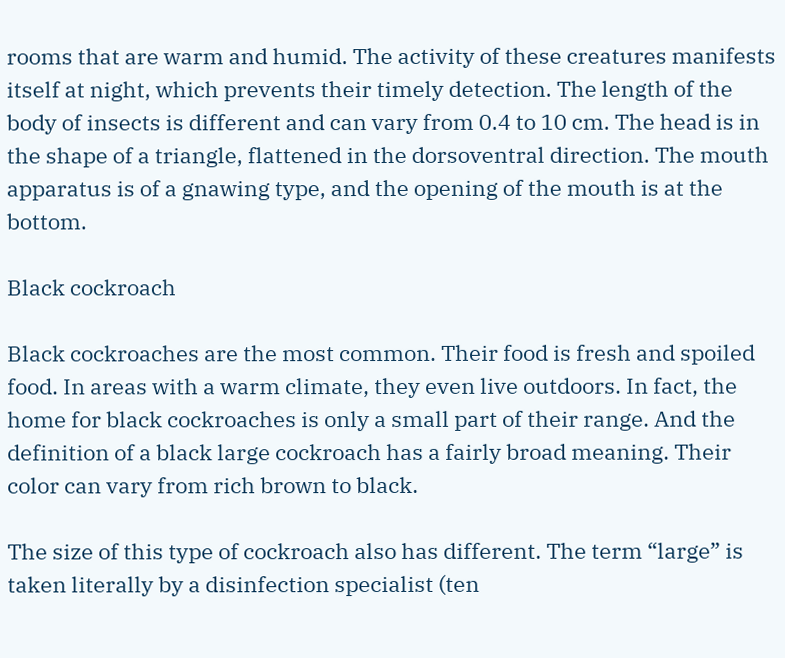rooms that are warm and humid. The activity of these creatures manifests itself at night, which prevents their timely detection. The length of the body of insects is different and can vary from 0.4 to 10 cm. The head is in the shape of a triangle, flattened in the dorsoventral direction. The mouth apparatus is of a gnawing type, and the opening of the mouth is at the bottom.

Black cockroach

Black cockroaches are the most common. Their food is fresh and spoiled food. In areas with a warm climate, they even live outdoors. In fact, the home for black cockroaches is only a small part of their range. And the definition of a black large cockroach has a fairly broad meaning. Their color can vary from rich brown to black.

The size of this type of cockroach also has different. The term “large” is taken literally by a disinfection specialist (ten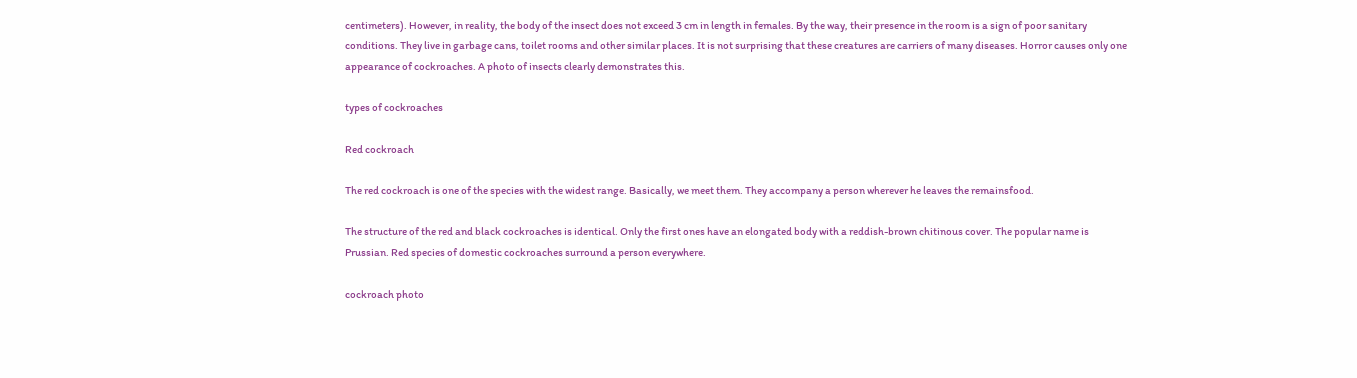centimeters). However, in reality, the body of the insect does not exceed 3 cm in length in females. By the way, their presence in the room is a sign of poor sanitary conditions. They live in garbage cans, toilet rooms and other similar places. It is not surprising that these creatures are carriers of many diseases. Horror causes only one appearance of cockroaches. A photo of insects clearly demonstrates this.

types of cockroaches

Red cockroach

The red cockroach is one of the species with the widest range. Basically, we meet them. They accompany a person wherever he leaves the remainsfood.

The structure of the red and black cockroaches is identical. Only the first ones have an elongated body with a reddish-brown chitinous cover. The popular name is Prussian. Red species of domestic cockroaches surround a person everywhere.

cockroach photo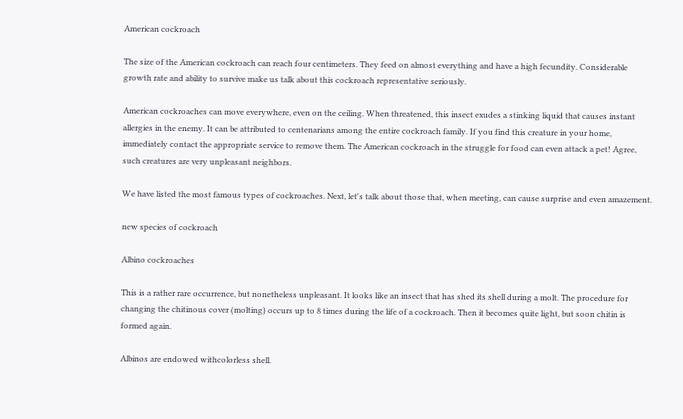American cockroach

The size of the American cockroach can reach four centimeters. They feed on almost everything and have a high fecundity. Considerable growth rate and ability to survive make us talk about this cockroach representative seriously.

American cockroaches can move everywhere, even on the ceiling. When threatened, this insect exudes a stinking liquid that causes instant allergies in the enemy. It can be attributed to centenarians among the entire cockroach family. If you find this creature in your home, immediately contact the appropriate service to remove them. The American cockroach in the struggle for food can even attack a pet! Agree, such creatures are very unpleasant neighbors.

We have listed the most famous types of cockroaches. Next, let's talk about those that, when meeting, can cause surprise and even amazement.

new species of cockroach

Albino cockroaches

This is a rather rare occurrence, but nonetheless unpleasant. It looks like an insect that has shed its shell during a molt. The procedure for changing the chitinous cover (molting) occurs up to 8 times during the life of a cockroach. Then it becomes quite light, but soon chitin is formed again.

Albinos are endowed withcolorless shell.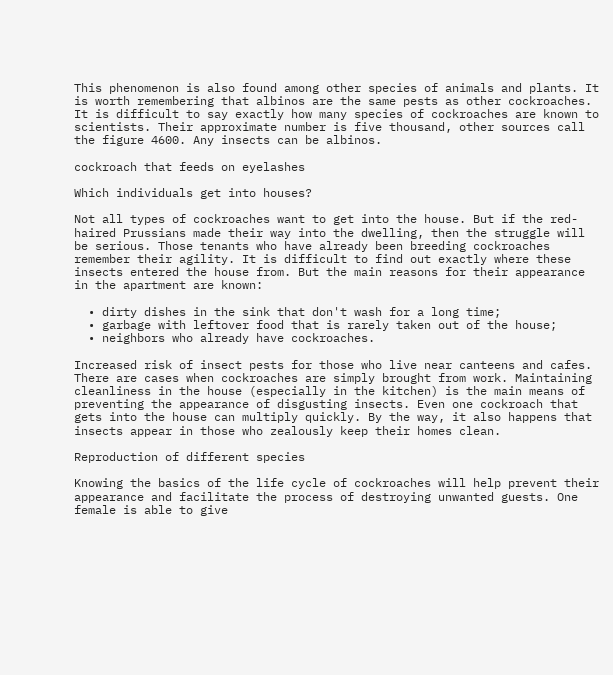This phenomenon is also found among other species of animals and plants. It is worth remembering that albinos are the same pests as other cockroaches. It is difficult to say exactly how many species of cockroaches are known to scientists. Their approximate number is five thousand, other sources call the figure 4600. Any insects can be albinos.

cockroach that feeds on eyelashes

Which individuals get into houses?

Not all types of cockroaches want to get into the house. But if the red-haired Prussians made their way into the dwelling, then the struggle will be serious. Those tenants who have already been breeding cockroaches remember their agility. It is difficult to find out exactly where these insects entered the house from. But the main reasons for their appearance in the apartment are known:

  • dirty dishes in the sink that don't wash for a long time;
  • garbage with leftover food that is rarely taken out of the house;
  • neighbors who already have cockroaches.

Increased risk of insect pests for those who live near canteens and cafes. There are cases when cockroaches are simply brought from work. Maintaining cleanliness in the house (especially in the kitchen) is the main means of preventing the appearance of disgusting insects. Even one cockroach that gets into the house can multiply quickly. By the way, it also happens that insects appear in those who zealously keep their homes clean.

Reproduction of different species

Knowing the basics of the life cycle of cockroaches will help prevent their appearance and facilitate the process of destroying unwanted guests. One female is able to give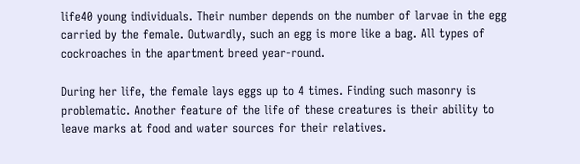life40 young individuals. Their number depends on the number of larvae in the egg carried by the female. Outwardly, such an egg is more like a bag. All types of cockroaches in the apartment breed year-round.

During her life, the female lays eggs up to 4 times. Finding such masonry is problematic. Another feature of the life of these creatures is their ability to leave marks at food and water sources for their relatives.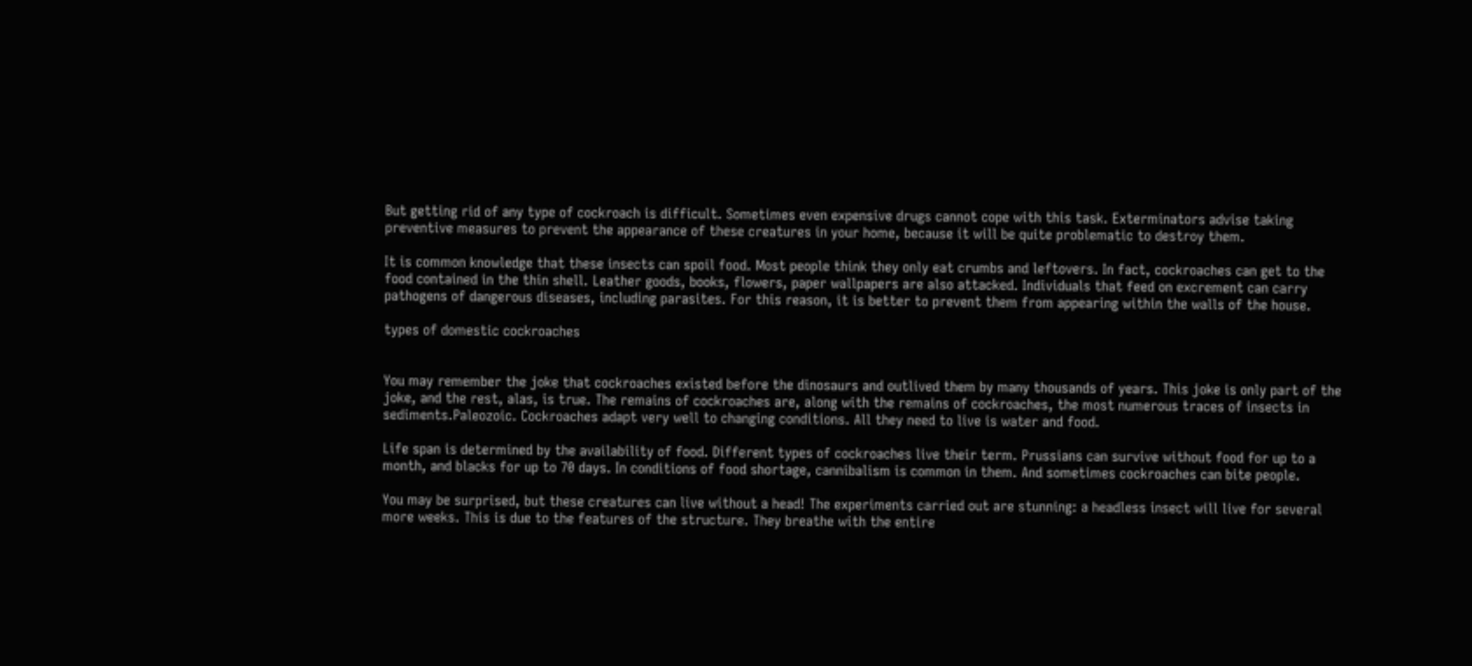But getting rid of any type of cockroach is difficult. Sometimes even expensive drugs cannot cope with this task. Exterminators advise taking preventive measures to prevent the appearance of these creatures in your home, because it will be quite problematic to destroy them.

It is common knowledge that these insects can spoil food. Most people think they only eat crumbs and leftovers. In fact, cockroaches can get to the food contained in the thin shell. Leather goods, books, flowers, paper wallpapers are also attacked. Individuals that feed on excrement can carry pathogens of dangerous diseases, including parasites. For this reason, it is better to prevent them from appearing within the walls of the house.

types of domestic cockroaches


You may remember the joke that cockroaches existed before the dinosaurs and outlived them by many thousands of years. This joke is only part of the joke, and the rest, alas, is true. The remains of cockroaches are, along with the remains of cockroaches, the most numerous traces of insects in sediments.Paleozoic. Cockroaches adapt very well to changing conditions. All they need to live is water and food.

Life span is determined by the availability of food. Different types of cockroaches live their term. Prussians can survive without food for up to a month, and blacks for up to 70 days. In conditions of food shortage, cannibalism is common in them. And sometimes cockroaches can bite people.

You may be surprised, but these creatures can live without a head! The experiments carried out are stunning: a headless insect will live for several more weeks. This is due to the features of the structure. They breathe with the entire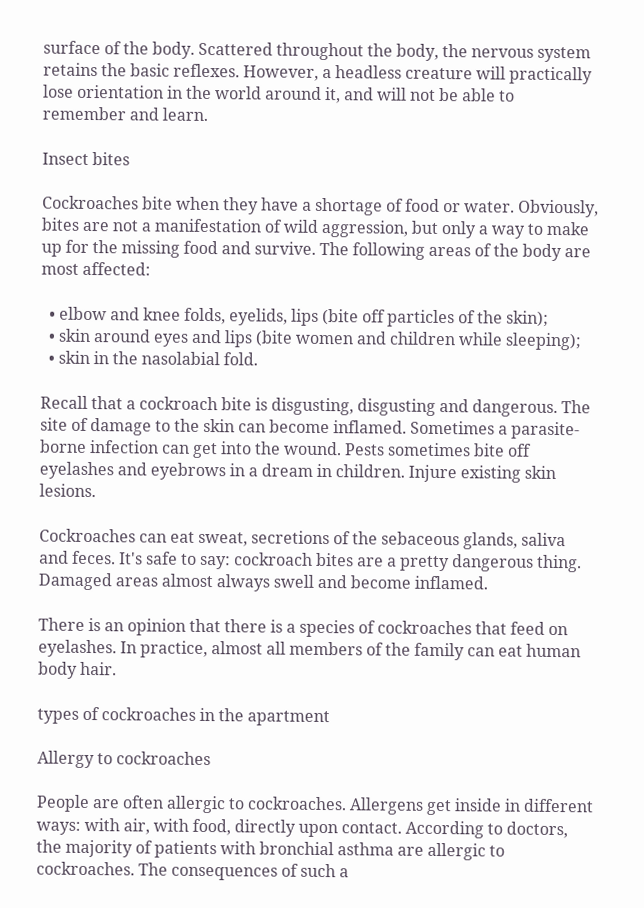surface of the body. Scattered throughout the body, the nervous system retains the basic reflexes. However, a headless creature will practically lose orientation in the world around it, and will not be able to remember and learn.

Insect bites

Cockroaches bite when they have a shortage of food or water. Obviously, bites are not a manifestation of wild aggression, but only a way to make up for the missing food and survive. The following areas of the body are most affected:

  • elbow and knee folds, eyelids, lips (bite off particles of the skin);
  • skin around eyes and lips (bite women and children while sleeping);
  • skin in the nasolabial fold.

Recall that a cockroach bite is disgusting, disgusting and dangerous. The site of damage to the skin can become inflamed. Sometimes a parasite-borne infection can get into the wound. Pests sometimes bite off eyelashes and eyebrows in a dream in children. Injure existing skin lesions.

Cockroaches can eat sweat, secretions of the sebaceous glands, saliva and feces. It's safe to say: cockroach bites are a pretty dangerous thing. Damaged areas almost always swell and become inflamed.

There is an opinion that there is a species of cockroaches that feed on eyelashes. In practice, almost all members of the family can eat human body hair.

types of cockroaches in the apartment

Allergy to cockroaches

People are often allergic to cockroaches. Allergens get inside in different ways: with air, with food, directly upon contact. According to doctors, the majority of patients with bronchial asthma are allergic to cockroaches. The consequences of such a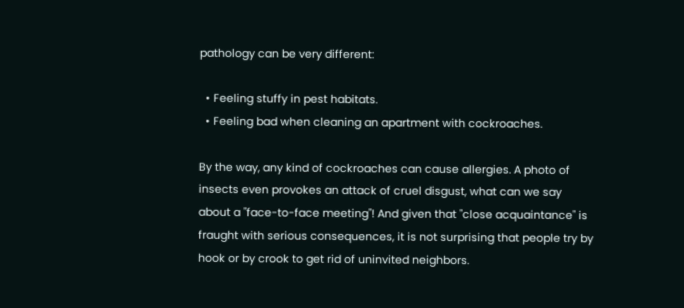pathology can be very different:

  • Feeling stuffy in pest habitats.
  • Feeling bad when cleaning an apartment with cockroaches.

By the way, any kind of cockroaches can cause allergies. A photo of insects even provokes an attack of cruel disgust, what can we say about a "face-to-face meeting"! And given that "close acquaintance" is fraught with serious consequences, it is not surprising that people try by hook or by crook to get rid of uninvited neighbors.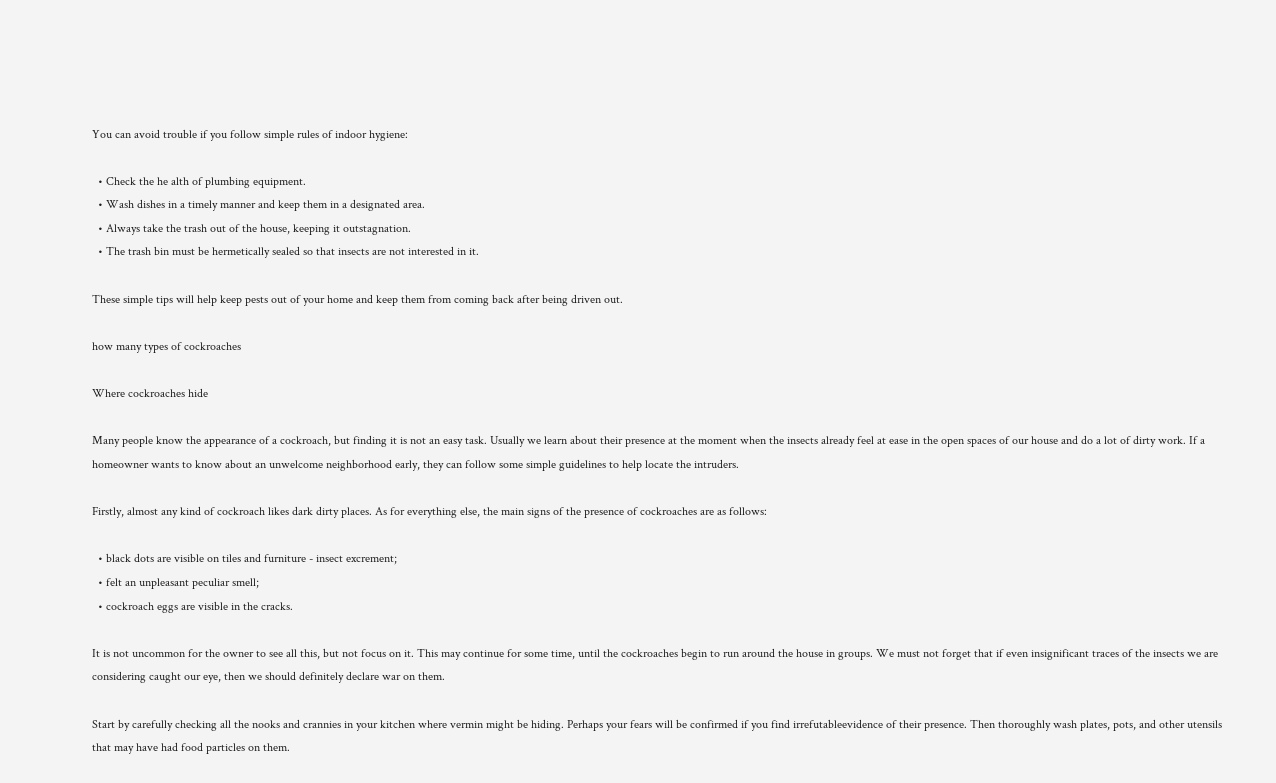You can avoid trouble if you follow simple rules of indoor hygiene:

  • Check the he alth of plumbing equipment.
  • Wash dishes in a timely manner and keep them in a designated area.
  • Always take the trash out of the house, keeping it outstagnation.
  • The trash bin must be hermetically sealed so that insects are not interested in it.

These simple tips will help keep pests out of your home and keep them from coming back after being driven out.

how many types of cockroaches

Where cockroaches hide

Many people know the appearance of a cockroach, but finding it is not an easy task. Usually we learn about their presence at the moment when the insects already feel at ease in the open spaces of our house and do a lot of dirty work. If a homeowner wants to know about an unwelcome neighborhood early, they can follow some simple guidelines to help locate the intruders.

Firstly, almost any kind of cockroach likes dark dirty places. As for everything else, the main signs of the presence of cockroaches are as follows:

  • black dots are visible on tiles and furniture - insect excrement;
  • felt an unpleasant peculiar smell;
  • cockroach eggs are visible in the cracks.

It is not uncommon for the owner to see all this, but not focus on it. This may continue for some time, until the cockroaches begin to run around the house in groups. We must not forget that if even insignificant traces of the insects we are considering caught our eye, then we should definitely declare war on them.

Start by carefully checking all the nooks and crannies in your kitchen where vermin might be hiding. Perhaps your fears will be confirmed if you find irrefutableevidence of their presence. Then thoroughly wash plates, pots, and other utensils that may have had food particles on them.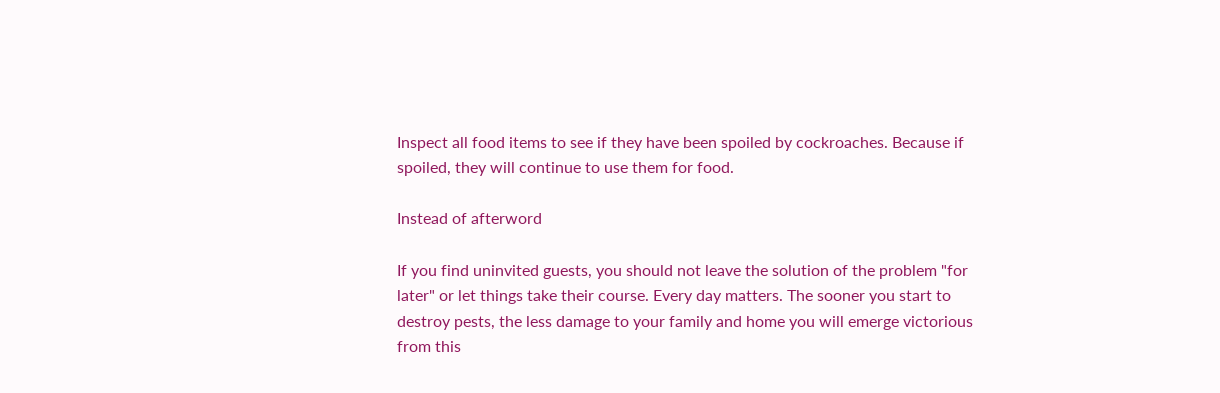Inspect all food items to see if they have been spoiled by cockroaches. Because if spoiled, they will continue to use them for food.

Instead of afterword

If you find uninvited guests, you should not leave the solution of the problem "for later" or let things take their course. Every day matters. The sooner you start to destroy pests, the less damage to your family and home you will emerge victorious from this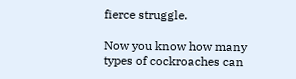fierce struggle.

Now you know how many types of cockroaches can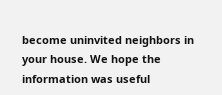become uninvited neighbors in your house. We hope the information was useful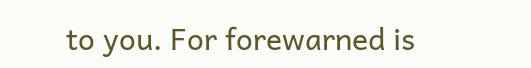to you. For forewarned is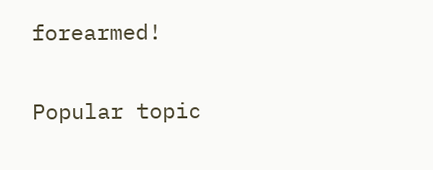forearmed!

Popular topic